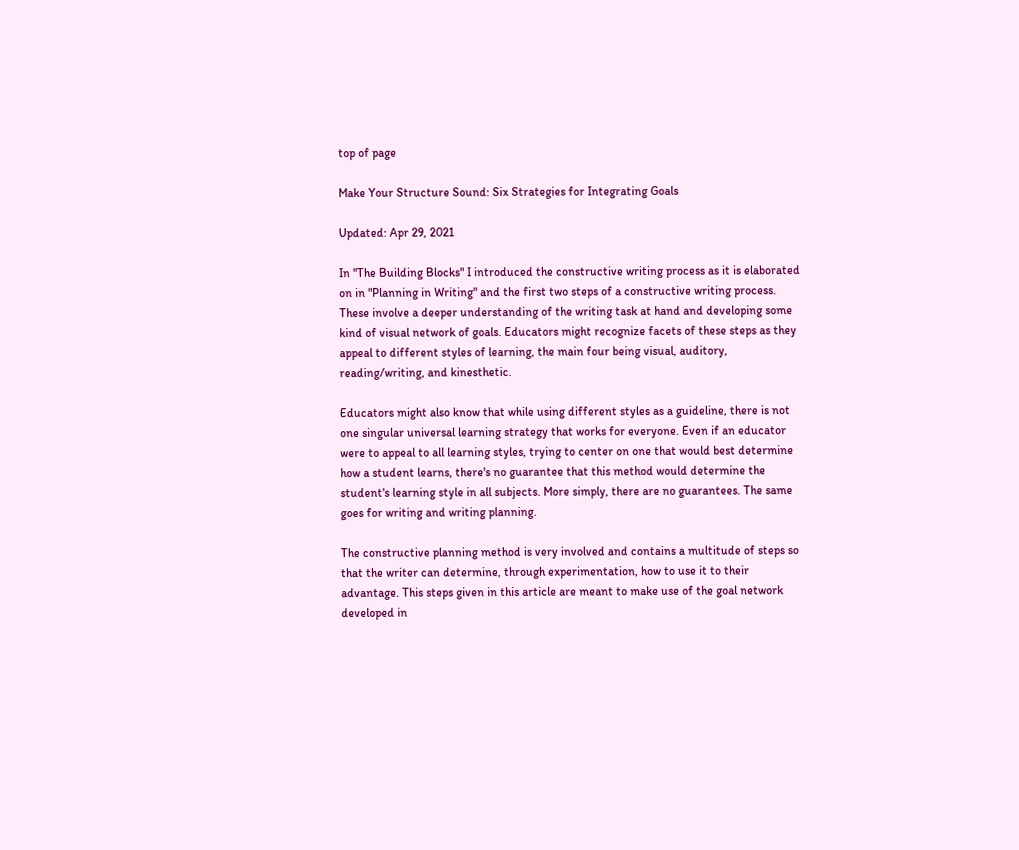top of page

Make Your Structure Sound: Six Strategies for Integrating Goals

Updated: Apr 29, 2021

In "The Building Blocks" I introduced the constructive writing process as it is elaborated on in "Planning in Writing" and the first two steps of a constructive writing process. These involve a deeper understanding of the writing task at hand and developing some kind of visual network of goals. Educators might recognize facets of these steps as they appeal to different styles of learning, the main four being visual, auditory, reading/writing, and kinesthetic.

Educators might also know that while using different styles as a guideline, there is not one singular universal learning strategy that works for everyone. Even if an educator were to appeal to all learning styles, trying to center on one that would best determine how a student learns, there's no guarantee that this method would determine the student's learning style in all subjects. More simply, there are no guarantees. The same goes for writing and writing planning.

The constructive planning method is very involved and contains a multitude of steps so that the writer can determine, through experimentation, how to use it to their advantage. This steps given in this article are meant to make use of the goal network developed in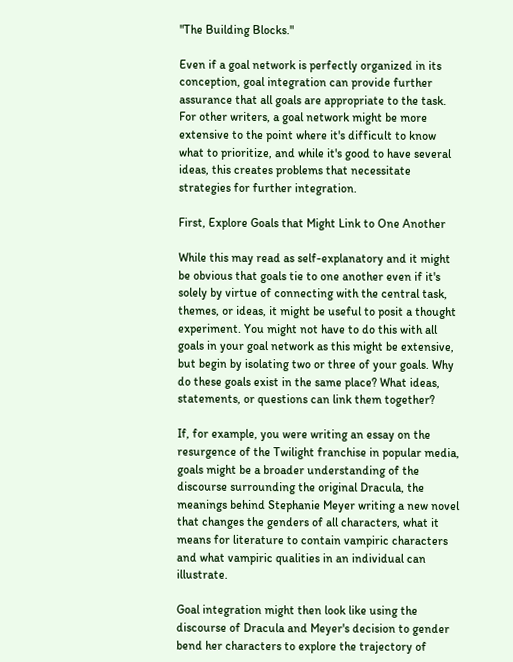"The Building Blocks."

Even if a goal network is perfectly organized in its conception, goal integration can provide further assurance that all goals are appropriate to the task. For other writers, a goal network might be more extensive to the point where it's difficult to know what to prioritize, and while it's good to have several ideas, this creates problems that necessitate strategies for further integration.

First, Explore Goals that Might Link to One Another

While this may read as self-explanatory and it might be obvious that goals tie to one another even if it's solely by virtue of connecting with the central task, themes, or ideas, it might be useful to posit a thought experiment. You might not have to do this with all goals in your goal network as this might be extensive, but begin by isolating two or three of your goals. Why do these goals exist in the same place? What ideas, statements, or questions can link them together?

If, for example, you were writing an essay on the resurgence of the Twilight franchise in popular media, goals might be a broader understanding of the discourse surrounding the original Dracula, the meanings behind Stephanie Meyer writing a new novel that changes the genders of all characters, what it means for literature to contain vampiric characters and what vampiric qualities in an individual can illustrate.

Goal integration might then look like using the discourse of Dracula and Meyer's decision to gender bend her characters to explore the trajectory of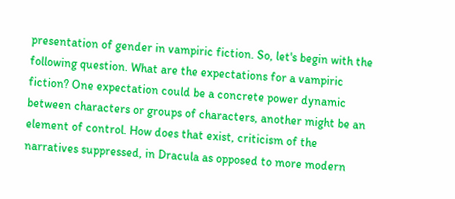presentation of gender in vampiric fiction. So, let's begin with the following question. What are the expectations for a vampiric fiction? One expectation could be a concrete power dynamic between characters or groups of characters, another might be an element of control. How does that exist, criticism of the narratives suppressed, in Dracula as opposed to more modern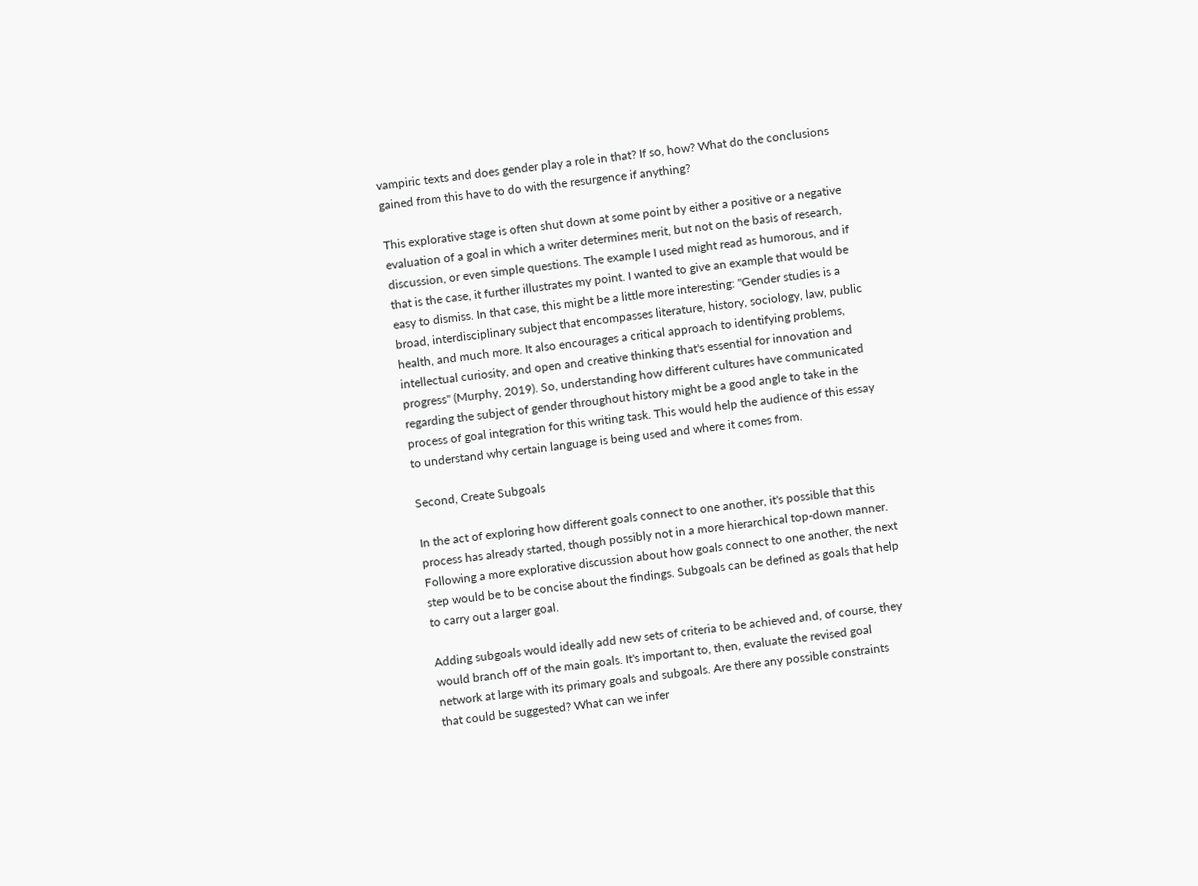vampiric texts and does gender play a role in that? If so, how? What do the conclusions gained from this have to do with the resurgence if anything?

This explorative stage is often shut down at some point by either a positive or a negative evaluation of a goal in which a writer determines merit, but not on the basis of research, discussion, or even simple questions. The example I used might read as humorous, and if that is the case, it further illustrates my point. I wanted to give an example that would be easy to dismiss. In that case, this might be a little more interesting: "Gender studies is a broad, interdisciplinary subject that encompasses literature, history, sociology, law, public health, and much more. It also encourages a critical approach to identifying problems, intellectual curiosity, and open and creative thinking that's essential for innovation and progress" (Murphy, 2019). So, understanding how different cultures have communicated regarding the subject of gender throughout history might be a good angle to take in the process of goal integration for this writing task. This would help the audience of this essay to understand why certain language is being used and where it comes from.

Second, Create Subgoals

In the act of exploring how different goals connect to one another, it's possible that this process has already started, though possibly not in a more hierarchical top-down manner. Following a more explorative discussion about how goals connect to one another, the next step would be to be concise about the findings. Subgoals can be defined as goals that help to carry out a larger goal.

Adding subgoals would ideally add new sets of criteria to be achieved and, of course, they would branch off of the main goals. It's important to, then, evaluate the revised goal network at large with its primary goals and subgoals. Are there any possible constraints that could be suggested? What can we infer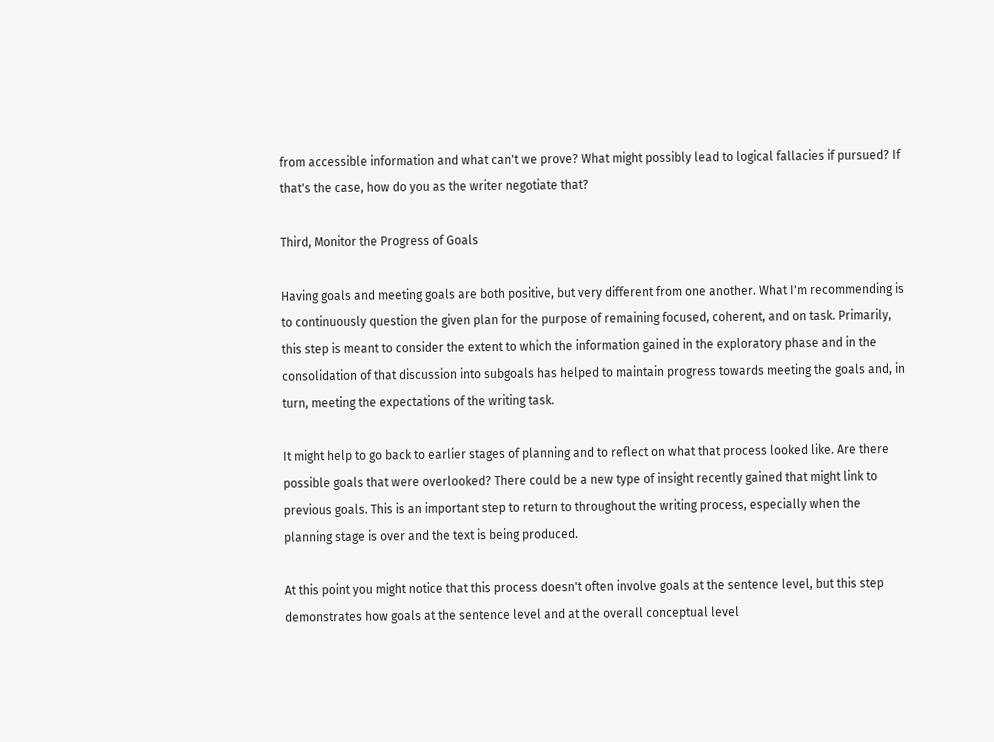from accessible information and what can't we prove? What might possibly lead to logical fallacies if pursued? If that's the case, how do you as the writer negotiate that?

Third, Monitor the Progress of Goals

Having goals and meeting goals are both positive, but very different from one another. What I'm recommending is to continuously question the given plan for the purpose of remaining focused, coherent, and on task. Primarily, this step is meant to consider the extent to which the information gained in the exploratory phase and in the consolidation of that discussion into subgoals has helped to maintain progress towards meeting the goals and, in turn, meeting the expectations of the writing task.

It might help to go back to earlier stages of planning and to reflect on what that process looked like. Are there possible goals that were overlooked? There could be a new type of insight recently gained that might link to previous goals. This is an important step to return to throughout the writing process, especially when the planning stage is over and the text is being produced.

At this point you might notice that this process doesn't often involve goals at the sentence level, but this step demonstrates how goals at the sentence level and at the overall conceptual level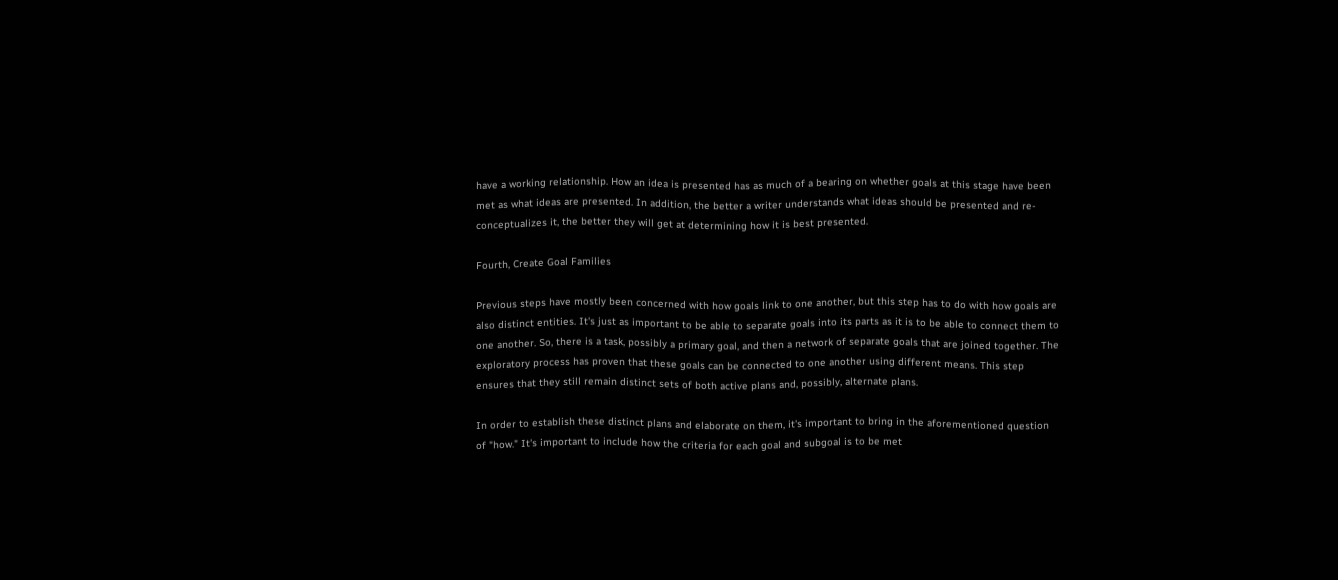have a working relationship. How an idea is presented has as much of a bearing on whether goals at this stage have been met as what ideas are presented. In addition, the better a writer understands what ideas should be presented and re-conceptualizes it, the better they will get at determining how it is best presented.

Fourth, Create Goal Families

Previous steps have mostly been concerned with how goals link to one another, but this step has to do with how goals are also distinct entities. It's just as important to be able to separate goals into its parts as it is to be able to connect them to one another. So, there is a task, possibly a primary goal, and then a network of separate goals that are joined together. The exploratory process has proven that these goals can be connected to one another using different means. This step ensures that they still remain distinct sets of both active plans and, possibly, alternate plans.

In order to establish these distinct plans and elaborate on them, it's important to bring in the aforementioned question of "how." It's important to include how the criteria for each goal and subgoal is to be met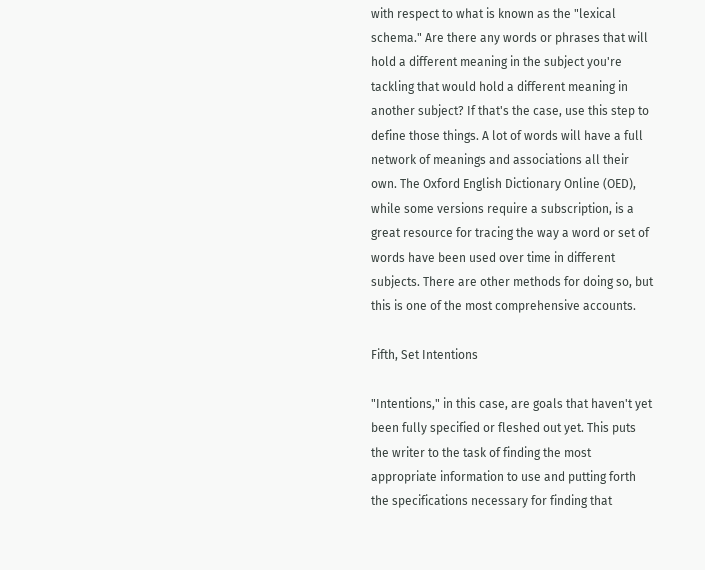with respect to what is known as the "lexical schema." Are there any words or phrases that will hold a different meaning in the subject you're tackling that would hold a different meaning in another subject? If that's the case, use this step to define those things. A lot of words will have a full network of meanings and associations all their own. The Oxford English Dictionary Online (OED), while some versions require a subscription, is a great resource for tracing the way a word or set of words have been used over time in different subjects. There are other methods for doing so, but this is one of the most comprehensive accounts.

Fifth, Set Intentions

"Intentions," in this case, are goals that haven't yet been fully specified or fleshed out yet. This puts the writer to the task of finding the most appropriate information to use and putting forth the specifications necessary for finding that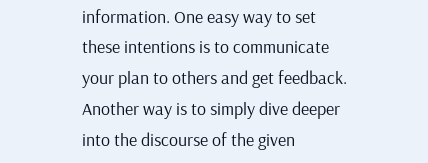information. One easy way to set these intentions is to communicate your plan to others and get feedback. Another way is to simply dive deeper into the discourse of the given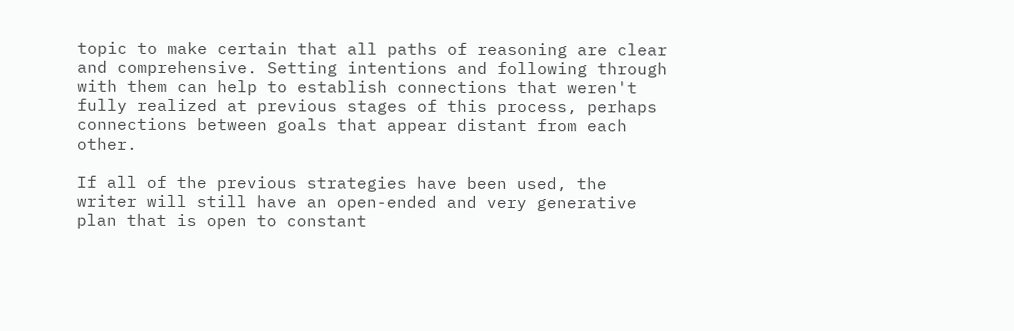topic to make certain that all paths of reasoning are clear and comprehensive. Setting intentions and following through with them can help to establish connections that weren't fully realized at previous stages of this process, perhaps connections between goals that appear distant from each other.

If all of the previous strategies have been used, the writer will still have an open-ended and very generative plan that is open to constant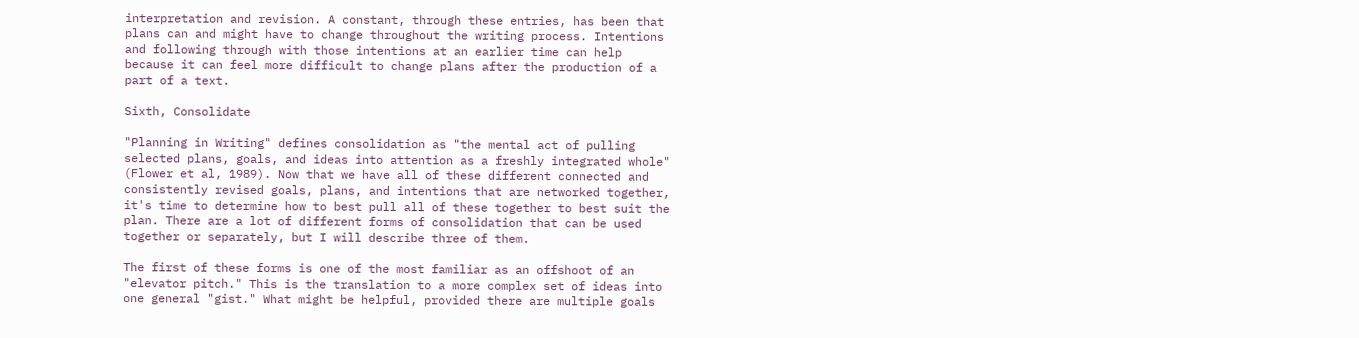interpretation and revision. A constant, through these entries, has been that plans can and might have to change throughout the writing process. Intentions and following through with those intentions at an earlier time can help because it can feel more difficult to change plans after the production of a part of a text.

Sixth, Consolidate

"Planning in Writing" defines consolidation as "the mental act of pulling selected plans, goals, and ideas into attention as a freshly integrated whole" (Flower et al, 1989). Now that we have all of these different connected and consistently revised goals, plans, and intentions that are networked together, it's time to determine how to best pull all of these together to best suit the plan. There are a lot of different forms of consolidation that can be used together or separately, but I will describe three of them.

The first of these forms is one of the most familiar as an offshoot of an "elevator pitch." This is the translation to a more complex set of ideas into one general "gist." What might be helpful, provided there are multiple goals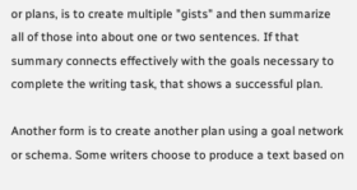or plans, is to create multiple "gists" and then summarize all of those into about one or two sentences. If that summary connects effectively with the goals necessary to complete the writing task, that shows a successful plan.

Another form is to create another plan using a goal network or schema. Some writers choose to produce a text based on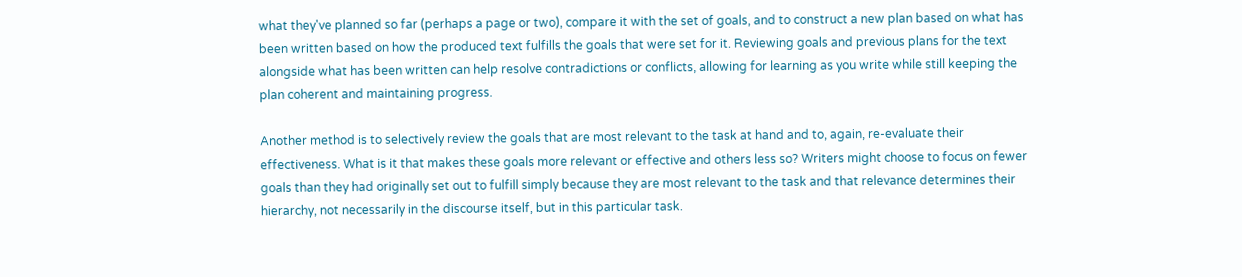what they've planned so far (perhaps a page or two), compare it with the set of goals, and to construct a new plan based on what has been written based on how the produced text fulfills the goals that were set for it. Reviewing goals and previous plans for the text alongside what has been written can help resolve contradictions or conflicts, allowing for learning as you write while still keeping the plan coherent and maintaining progress.

Another method is to selectively review the goals that are most relevant to the task at hand and to, again, re-evaluate their effectiveness. What is it that makes these goals more relevant or effective and others less so? Writers might choose to focus on fewer goals than they had originally set out to fulfill simply because they are most relevant to the task and that relevance determines their hierarchy, not necessarily in the discourse itself, but in this particular task.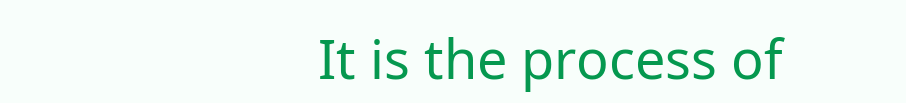It is the process of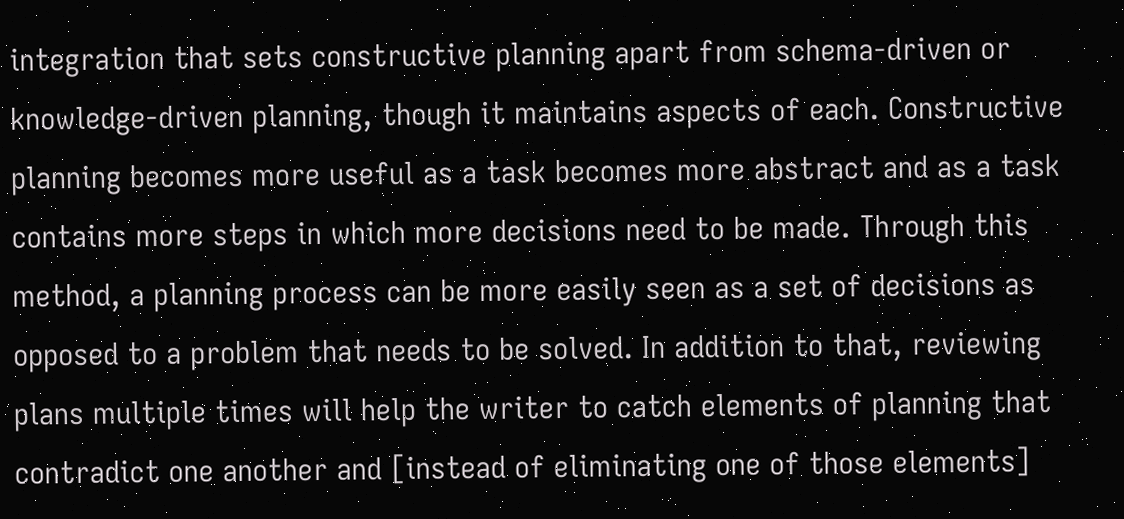integration that sets constructive planning apart from schema-driven or knowledge-driven planning, though it maintains aspects of each. Constructive planning becomes more useful as a task becomes more abstract and as a task contains more steps in which more decisions need to be made. Through this method, a planning process can be more easily seen as a set of decisions as opposed to a problem that needs to be solved. In addition to that, reviewing plans multiple times will help the writer to catch elements of planning that contradict one another and [instead of eliminating one of those elements]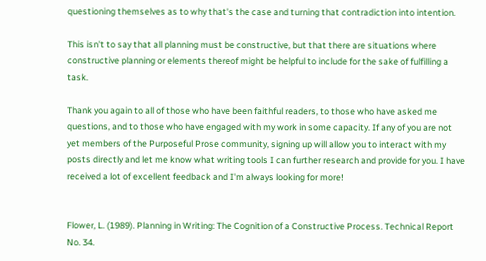questioning themselves as to why that's the case and turning that contradiction into intention.

This isn't to say that all planning must be constructive, but that there are situations where constructive planning or elements thereof might be helpful to include for the sake of fulfilling a task.

Thank you again to all of those who have been faithful readers, to those who have asked me questions, and to those who have engaged with my work in some capacity. If any of you are not yet members of the Purposeful Prose community, signing up will allow you to interact with my posts directly and let me know what writing tools I can further research and provide for you. I have received a lot of excellent feedback and I'm always looking for more!


Flower, L. (1989). Planning in Writing: The Cognition of a Constructive Process. Technical Report No. 34.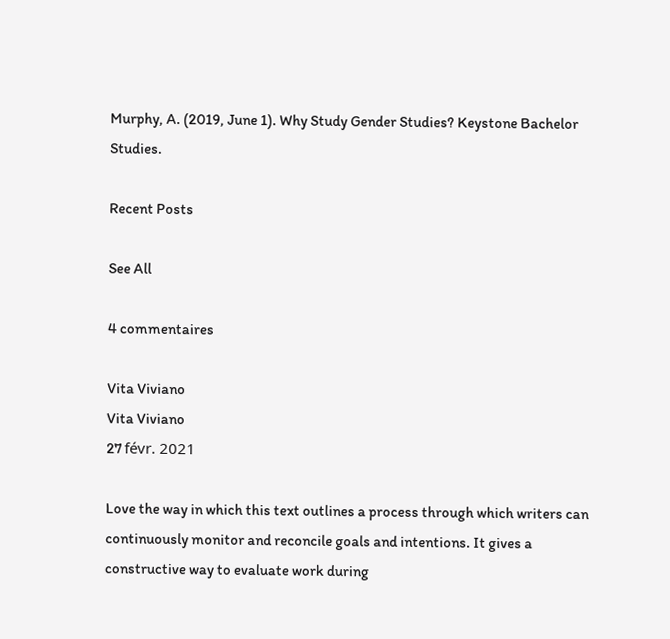Murphy, A. (2019, June 1). Why Study Gender Studies? Keystone Bachelor Studies.

Recent Posts

See All

4 commentaires

Vita Viviano
Vita Viviano
27 févr. 2021

Love the way in which this text outlines a process through which writers can continuously monitor and reconcile goals and intentions. It gives a constructive way to evaluate work during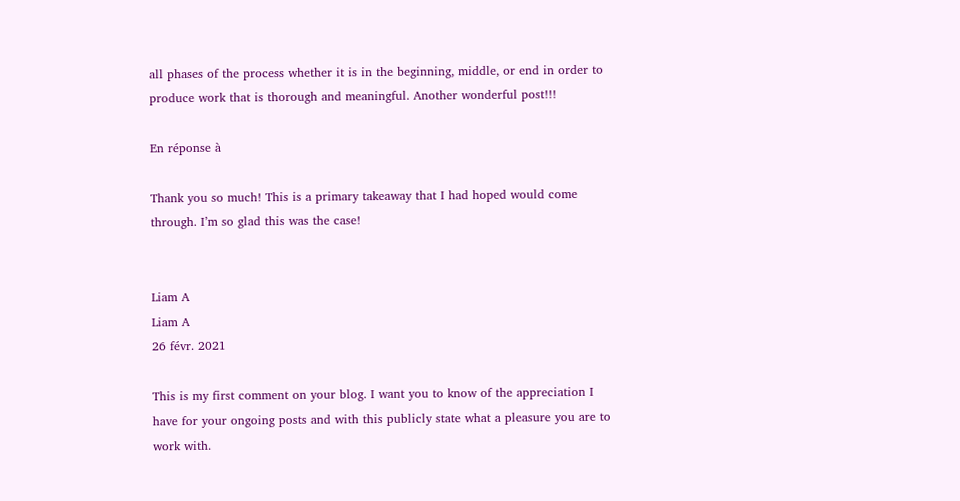all phases of the process whether it is in the beginning, middle, or end in order to produce work that is thorough and meaningful. Another wonderful post!!!

En réponse à

Thank you so much! This is a primary takeaway that I had hoped would come through. I’m so glad this was the case!


Liam A
Liam A
26 févr. 2021

This is my first comment on your blog. I want you to know of the appreciation I have for your ongoing posts and with this publicly state what a pleasure you are to work with.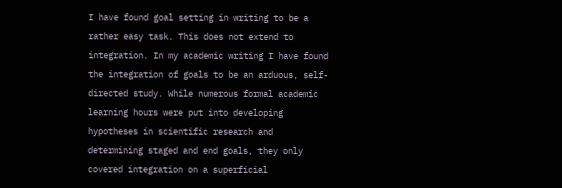I have found goal setting in writing to be a rather easy task. This does not extend to integration. In my academic writing I have found the integration of goals to be an arduous, self-directed study. While numerous formal academic learning hours were put into developing hypotheses in scientific research and determining staged and end goals, they only covered integration on a superficial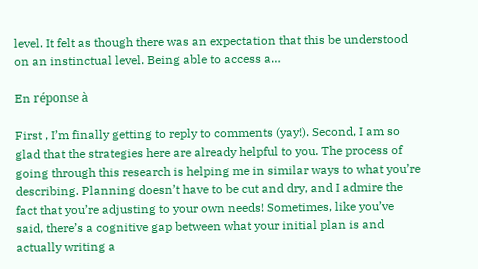level. It felt as though there was an expectation that this be understood on an instinctual level. Being able to access a…

En réponse à

First , I’m finally getting to reply to comments (yay!). Second, I am so glad that the strategies here are already helpful to you. The process of going through this research is helping me in similar ways to what you’re describing. Planning doesn’t have to be cut and dry, and I admire the fact that you’re adjusting to your own needs! Sometimes, like you’ve said, there’s a cognitive gap between what your initial plan is and actually writing a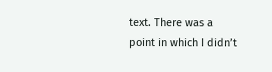text. There was a point in which I didn’t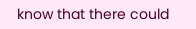know that there could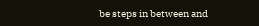be steps in between and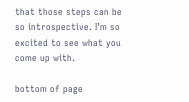that those steps can be so introspective. I’m so excited to see what you come up with.

bottom of page